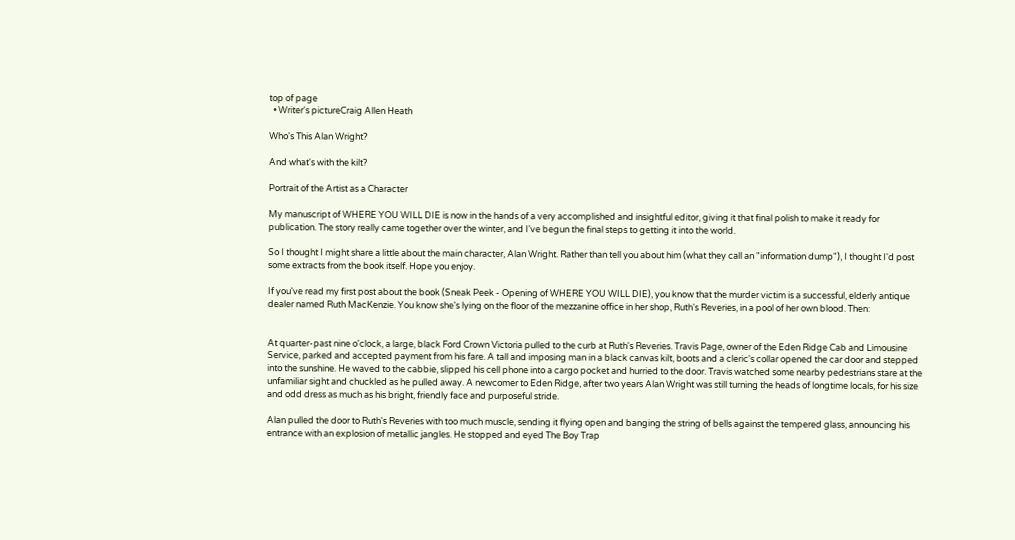top of page
  • Writer's pictureCraig Allen Heath

Who's This Alan Wright?

And what's with the kilt?

Portrait of the Artist as a Character

My manuscript of WHERE YOU WILL DIE is now in the hands of a very accomplished and insightful editor, giving it that final polish to make it ready for publication. The story really came together over the winter, and I've begun the final steps to getting it into the world.

So I thought I might share a little about the main character, Alan Wright. Rather than tell you about him (what they call an "information dump"), I thought I'd post some extracts from the book itself. Hope you enjoy.

If you've read my first post about the book (Sneak Peek - Opening of WHERE YOU WILL DIE), you know that the murder victim is a successful, elderly antique dealer named Ruth MacKenzie. You know she's lying on the floor of the mezzanine office in her shop, Ruth's Reveries, in a pool of her own blood. Then:


At quarter-past nine o'clock, a large, black Ford Crown Victoria pulled to the curb at Ruth's Reveries. Travis Page, owner of the Eden Ridge Cab and Limousine Service, parked and accepted payment from his fare. A tall and imposing man in a black canvas kilt, boots and a cleric's collar opened the car door and stepped into the sunshine. He waved to the cabbie, slipped his cell phone into a cargo pocket and hurried to the door. Travis watched some nearby pedestrians stare at the unfamiliar sight and chuckled as he pulled away. A newcomer to Eden Ridge, after two years Alan Wright was still turning the heads of longtime locals, for his size and odd dress as much as his bright, friendly face and purposeful stride.

Alan pulled the door to Ruth's Reveries with too much muscle, sending it flying open and banging the string of bells against the tempered glass, announcing his entrance with an explosion of metallic jangles. He stopped and eyed The Boy Trap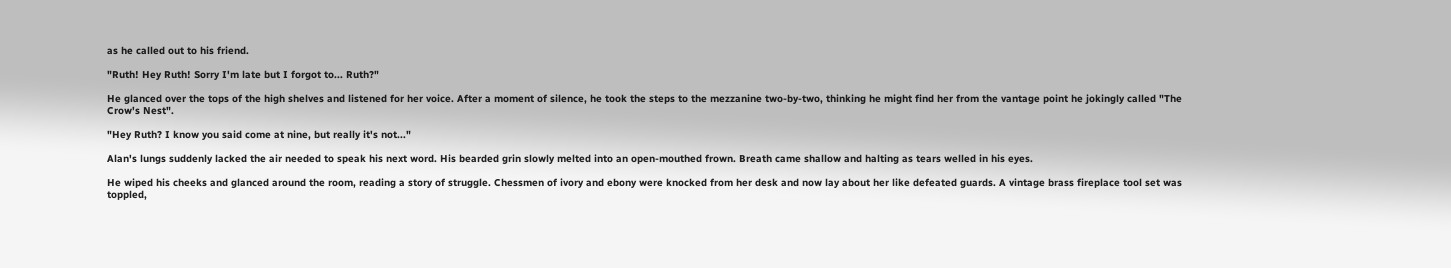as he called out to his friend.

"Ruth! Hey Ruth! Sorry I'm late but I forgot to... Ruth?"

He glanced over the tops of the high shelves and listened for her voice. After a moment of silence, he took the steps to the mezzanine two-by-two, thinking he might find her from the vantage point he jokingly called "The Crow's Nest".

"Hey Ruth? I know you said come at nine, but really it's not..."

Alan's lungs suddenly lacked the air needed to speak his next word. His bearded grin slowly melted into an open-mouthed frown. Breath came shallow and halting as tears welled in his eyes.

He wiped his cheeks and glanced around the room, reading a story of struggle. Chessmen of ivory and ebony were knocked from her desk and now lay about her like defeated guards. A vintage brass fireplace tool set was toppled,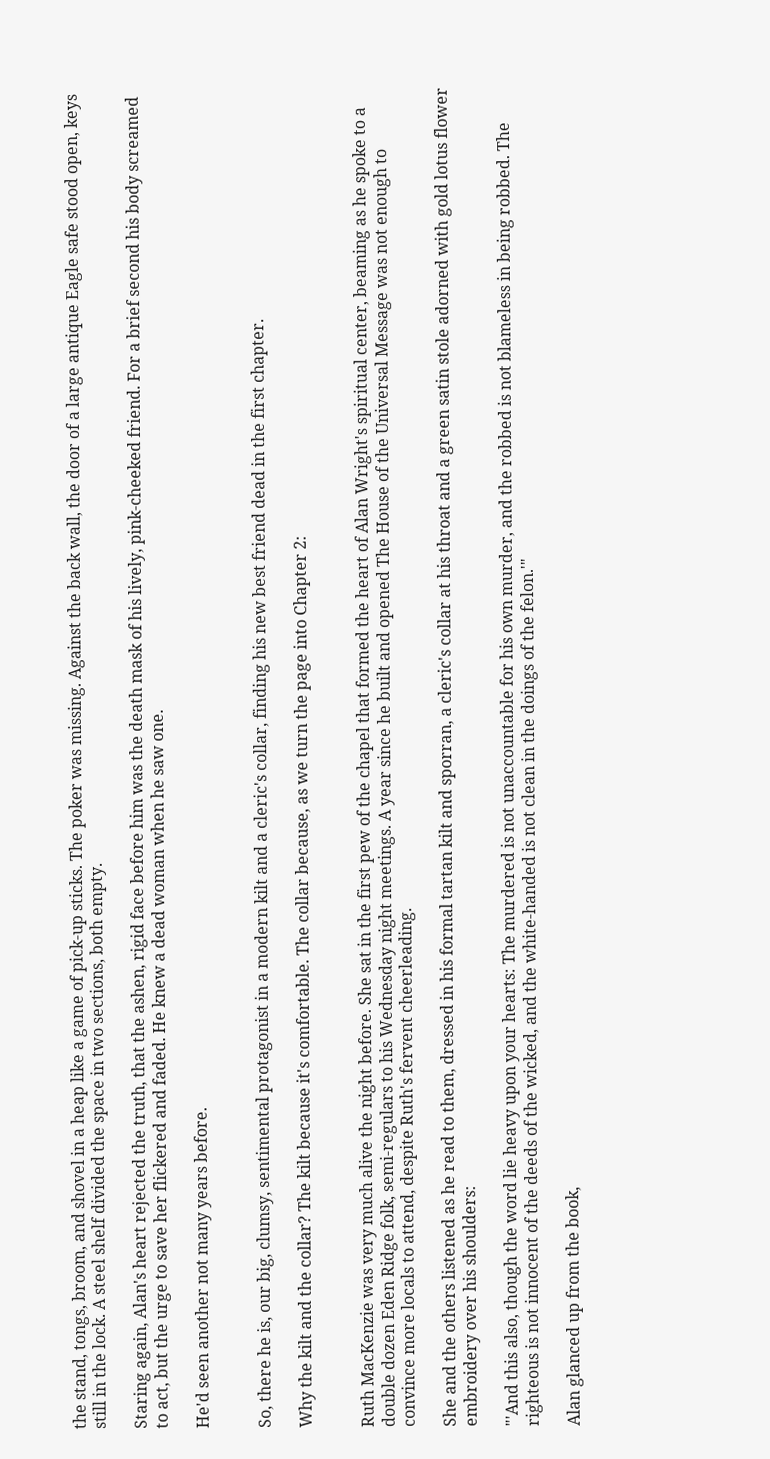the stand, tongs, broom, and shovel in a heap like a game of pick-up sticks. The poker was missing. Against the back wall, the door of a large antique Eagle safe stood open, keys still in the lock. A steel shelf divided the space in two sections, both empty.

Staring again, Alan's heart rejected the truth, that the ashen, rigid face before him was the death mask of his lively, pink-cheeked friend. For a brief second his body screamed to act, but the urge to save her flickered and faded. He knew a dead woman when he saw one.

He'd seen another not many years before.


So, there he is, our big, clumsy, sentimental protagonist in a modern kilt and a cleric's collar, finding his new best friend dead in the first chapter.

Why the kilt and the collar? The kilt because it's comfortable. The collar because, as we turn the page into Chapter 2:


Ruth MacKenzie was very much alive the night before. She sat in the first pew of the chapel that formed the heart of Alan Wright's spiritual center, beaming as he spoke to a double dozen Eden Ridge folk, semi-regulars to his Wednesday night meetings. A year since he built and opened The House of the Universal Message was not enough to convince more locals to attend, despite Ruth's fervent cheerleading.

She and the others listened as he read to them, dressed in his formal tartan kilt and sporran, a cleric's collar at his throat and a green satin stole adorned with gold lotus flower embroidery over his shoulders:

"'And this also, though the word lie heavy upon your hearts: The murdered is not unaccountable for his own murder, and the robbed is not blameless in being robbed. The righteous is not innocent of the deeds of the wicked, and the white-handed is not clean in the doings of the felon.'"

Alan glanced up from the book,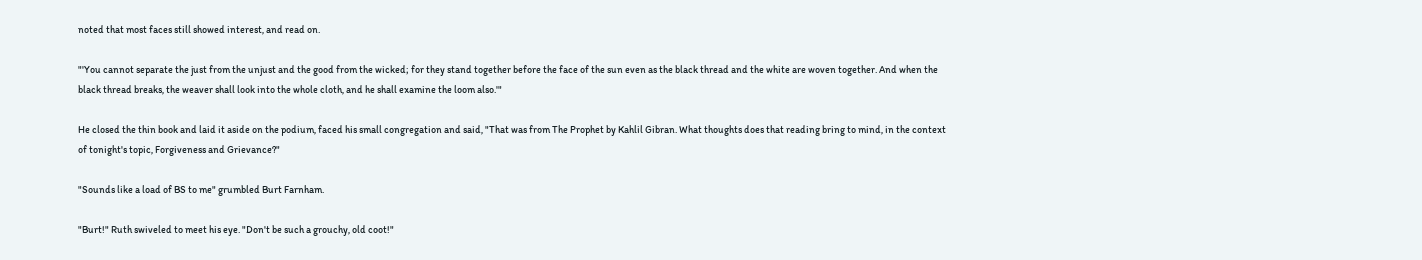noted that most faces still showed interest, and read on.

"'You cannot separate the just from the unjust and the good from the wicked; for they stand together before the face of the sun even as the black thread and the white are woven together. And when the black thread breaks, the weaver shall look into the whole cloth, and he shall examine the loom also.'"

He closed the thin book and laid it aside on the podium, faced his small congregation and said, "That was from The Prophet by Kahlil Gibran. What thoughts does that reading bring to mind, in the context of tonight's topic, Forgiveness and Grievance?"

"Sounds like a load of BS to me" grumbled Burt Farnham.

"Burt!" Ruth swiveled to meet his eye. "Don't be such a grouchy, old coot!"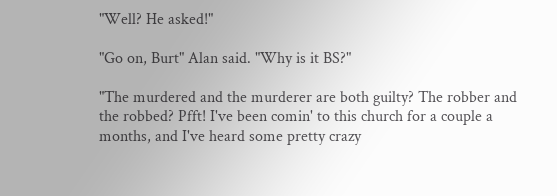"Well? He asked!"

"Go on, Burt" Alan said. "Why is it BS?"

"The murdered and the murderer are both guilty? The robber and the robbed? Pfft! I've been comin' to this church for a couple a months, and I've heard some pretty crazy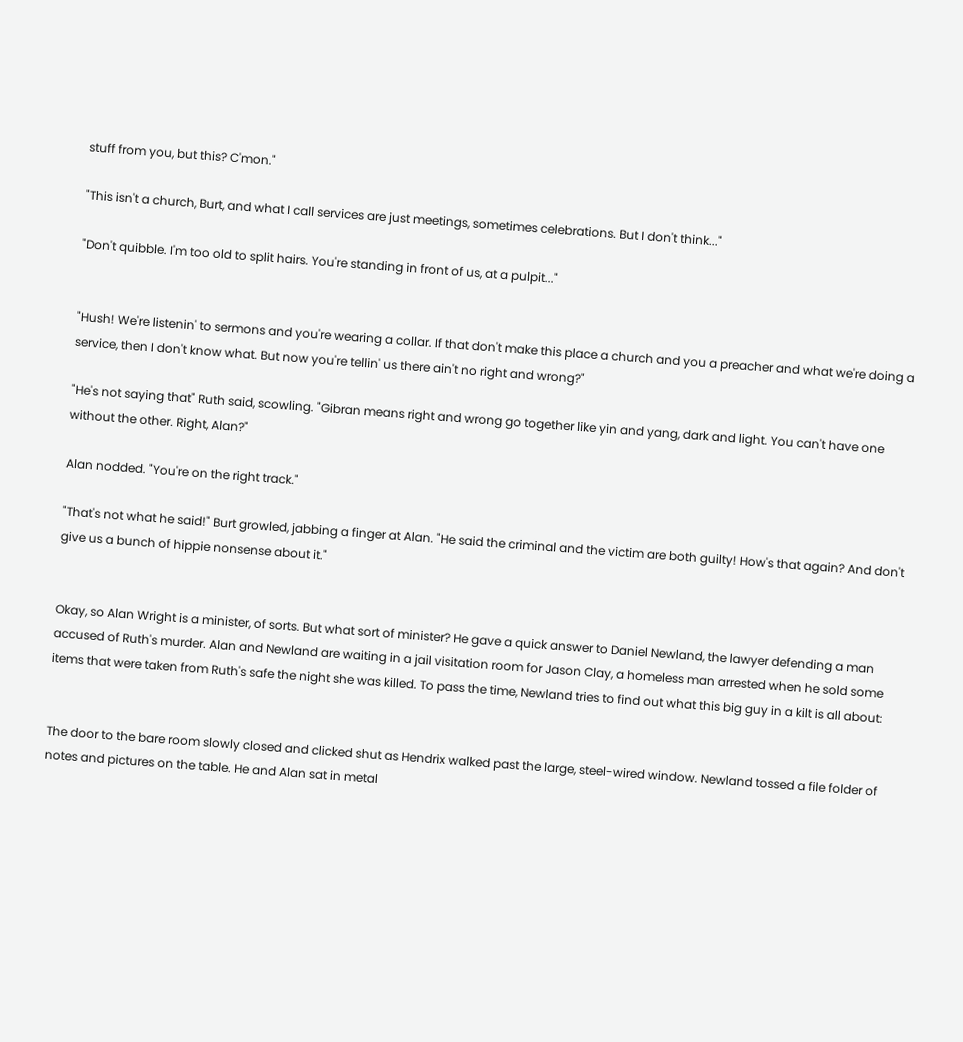stuff from you, but this? C'mon."

"This isn't a church, Burt, and what I call services are just meetings, sometimes celebrations. But I don't think..."

"Don't quibble. I'm too old to split hairs. You're standing in front of us, at a pulpit..."


"Hush! We're listenin' to sermons and you're wearing a collar. If that don't make this place a church and you a preacher and what we're doing a service, then I don't know what. But now you're tellin' us there ain't no right and wrong?"

"He's not saying that" Ruth said, scowling. "Gibran means right and wrong go together like yin and yang, dark and light. You can't have one without the other. Right, Alan?"

Alan nodded. "You're on the right track."

"That's not what he said!" Burt growled, jabbing a finger at Alan. "He said the criminal and the victim are both guilty! How's that again? And don't give us a bunch of hippie nonsense about it."


Okay, so Alan Wright is a minister, of sorts. But what sort of minister? He gave a quick answer to Daniel Newland, the lawyer defending a man accused of Ruth's murder. Alan and Newland are waiting in a jail visitation room for Jason Clay, a homeless man arrested when he sold some items that were taken from Ruth's safe the night she was killed. To pass the time, Newland tries to find out what this big guy in a kilt is all about:


The door to the bare room slowly closed and clicked shut as Hendrix walked past the large, steel-wired window. Newland tossed a file folder of notes and pictures on the table. He and Alan sat in metal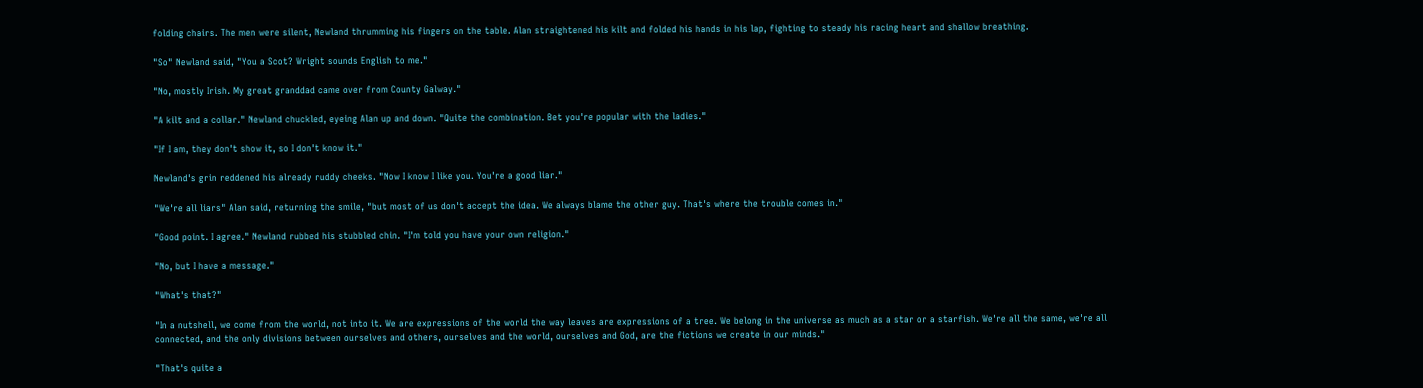folding chairs. The men were silent, Newland thrumming his fingers on the table. Alan straightened his kilt and folded his hands in his lap, fighting to steady his racing heart and shallow breathing.

"So" Newland said, "You a Scot? Wright sounds English to me."

"No, mostly Irish. My great granddad came over from County Galway."

"A kilt and a collar." Newland chuckled, eyeing Alan up and down. "Quite the combination. Bet you're popular with the ladies."

"If I am, they don't show it, so I don't know it."

Newland's grin reddened his already ruddy cheeks. "Now I know I like you. You're a good liar."

"We're all liars" Alan said, returning the smile, "but most of us don't accept the idea. We always blame the other guy. That's where the trouble comes in."

"Good point. I agree." Newland rubbed his stubbled chin. "I'm told you have your own religion."

"No, but I have a message."

"What's that?"

"In a nutshell, we come from the world, not into it. We are expressions of the world the way leaves are expressions of a tree. We belong in the universe as much as a star or a starfish. We're all the same, we're all connected, and the only divisions between ourselves and others, ourselves and the world, ourselves and God, are the fictions we create in our minds."

"That's quite a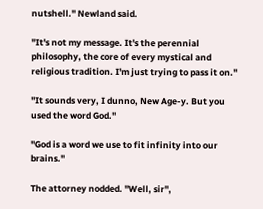nutshell." Newland said.

"It's not my message. It's the perennial philosophy, the core of every mystical and religious tradition. I'm just trying to pass it on."

"It sounds very, I dunno, New Age-y. But you used the word God."

"God is a word we use to fit infinity into our brains."

The attorney nodded. "Well, sir",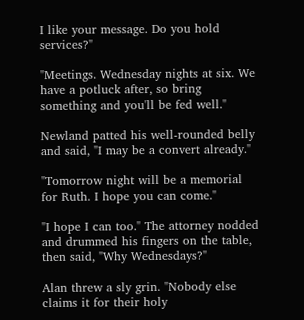I like your message. Do you hold services?"

"Meetings. Wednesday nights at six. We have a potluck after, so bring something and you'll be fed well."

Newland patted his well-rounded belly and said, "I may be a convert already."

"Tomorrow night will be a memorial for Ruth. I hope you can come."

"I hope I can too." The attorney nodded and drummed his fingers on the table, then said, "Why Wednesdays?"

Alan threw a sly grin. "Nobody else claims it for their holy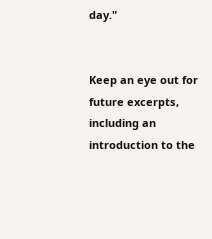day."


Keep an eye out for future excerpts, including an introduction to the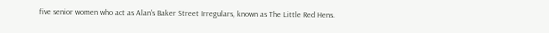five senior women who act as Alan's Baker Street Irregulars, known as The Little Red Hens.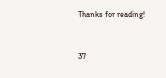Thanks for reading!


37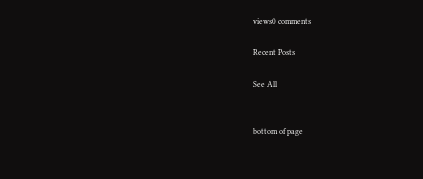views0 comments

Recent Posts

See All


bottom of page